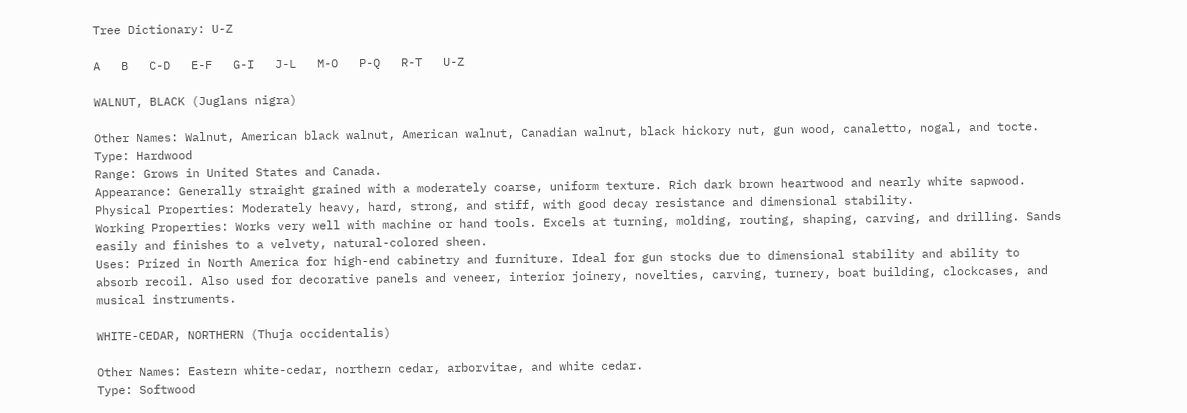Tree Dictionary: U-Z

A   B   C-D   E-F   G-I   J-L   M-O   P-Q   R-T   U-Z

WALNUT, BLACK (Juglans nigra)

Other Names: Walnut, American black walnut, American walnut, Canadian walnut, black hickory nut, gun wood, canaletto, nogal, and tocte.
Type: Hardwood
Range: Grows in United States and Canada.
Appearance: Generally straight grained with a moderately coarse, uniform texture. Rich dark brown heartwood and nearly white sapwood.
Physical Properties: Moderately heavy, hard, strong, and stiff, with good decay resistance and dimensional stability.
Working Properties: Works very well with machine or hand tools. Excels at turning, molding, routing, shaping, carving, and drilling. Sands easily and finishes to a velvety, natural-colored sheen.
Uses: Prized in North America for high-end cabinetry and furniture. Ideal for gun stocks due to dimensional stability and ability to absorb recoil. Also used for decorative panels and veneer, interior joinery, novelties, carving, turnery, boat building, clockcases, and musical instruments.

WHITE-CEDAR, NORTHERN (Thuja occidentalis)

Other Names: Eastern white-cedar, northern cedar, arborvitae, and white cedar.
Type: Softwood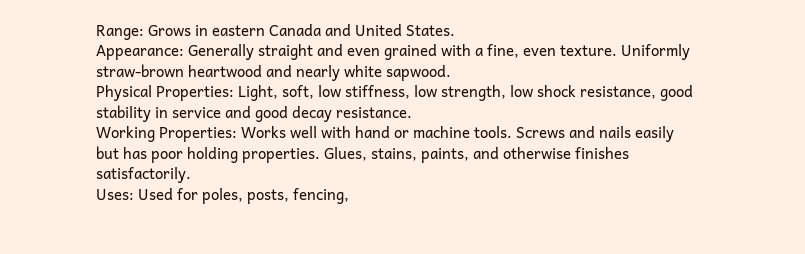Range: Grows in eastern Canada and United States.
Appearance: Generally straight and even grained with a fine, even texture. Uniformly straw-brown heartwood and nearly white sapwood.
Physical Properties: Light, soft, low stiffness, low strength, low shock resistance, good stability in service and good decay resistance.
Working Properties: Works well with hand or machine tools. Screws and nails easily but has poor holding properties. Glues, stains, paints, and otherwise finishes satisfactorily.
Uses: Used for poles, posts, fencing,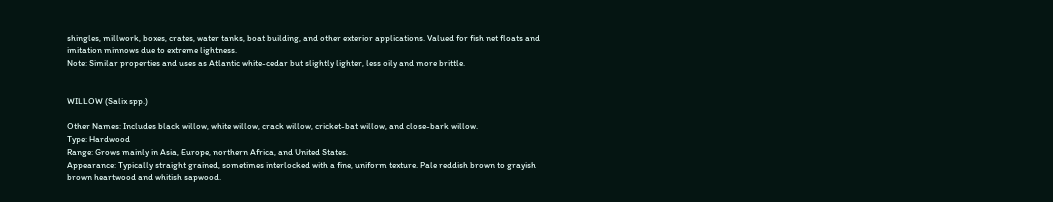shingles, millwork, boxes, crates, water tanks, boat building, and other exterior applications. Valued for fish net floats and imitation minnows due to extreme lightness.
Note: Similar properties and uses as Atlantic white-cedar but slightly lighter, less oily and more brittle.


WILLOW (Salix spp.)

Other Names: Includes black willow, white willow, crack willow, cricket-bat willow, and close-bark willow.
Type: Hardwood
Range: Grows mainly in Asia, Europe, northern Africa, and United States.
Appearance: Typically straight grained, sometimes interlocked with a fine, uniform texture. Pale reddish brown to grayish brown heartwood and whitish sapwood.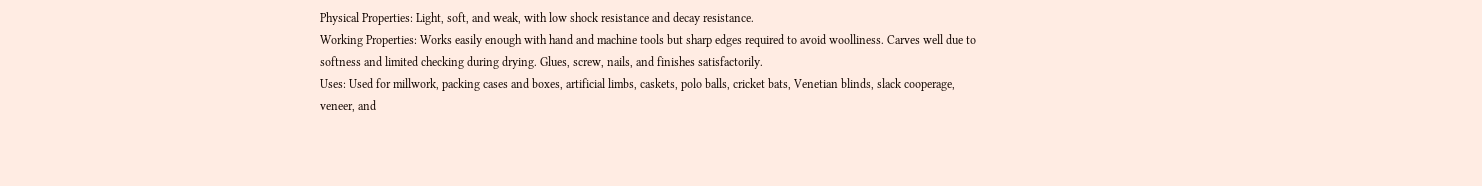Physical Properties: Light, soft, and weak, with low shock resistance and decay resistance.
Working Properties: Works easily enough with hand and machine tools but sharp edges required to avoid woolliness. Carves well due to softness and limited checking during drying. Glues, screw, nails, and finishes satisfactorily.
Uses: Used for millwork, packing cases and boxes, artificial limbs, caskets, polo balls, cricket bats, Venetian blinds, slack cooperage, veneer, and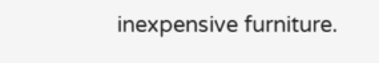inexpensive furniture.